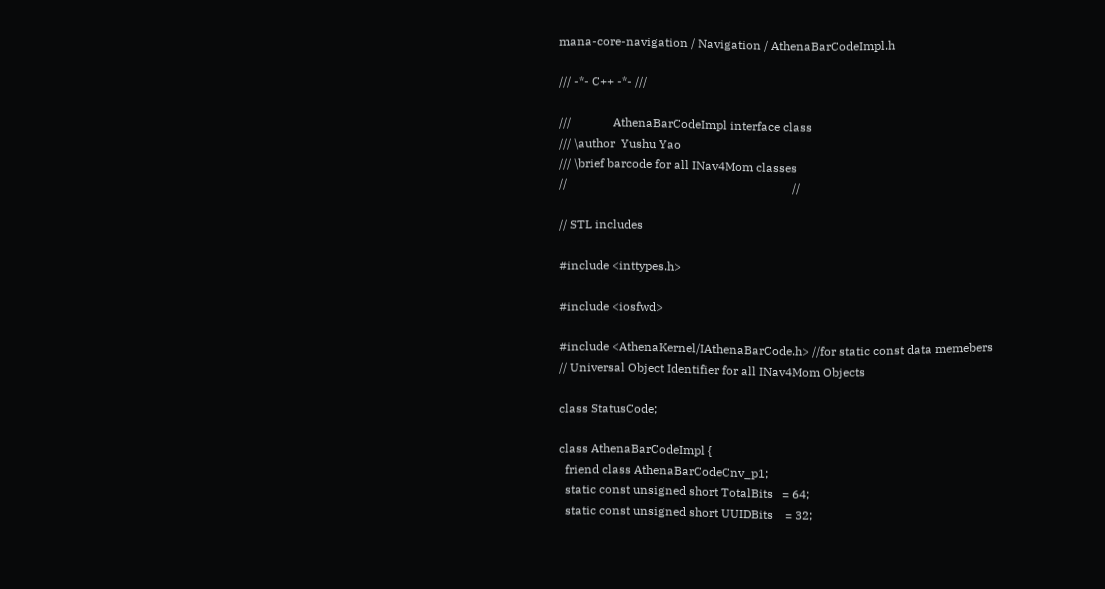mana-core-navigation / Navigation / AthenaBarCodeImpl.h

/// -*- C++ -*- ///

///              AthenaBarCodeImpl interface class
/// \author  Yushu Yao
/// \brief barcode for all INav4Mom classes
//                                                                           //

// STL includes

#include <inttypes.h>

#include <iosfwd>

#include <AthenaKernel/IAthenaBarCode.h> //for static const data memebers
// Universal Object Identifier for all INav4Mom Objects

class StatusCode;

class AthenaBarCodeImpl {
  friend class AthenaBarCodeCnv_p1;
  static const unsigned short TotalBits   = 64;
  static const unsigned short UUIDBits    = 32;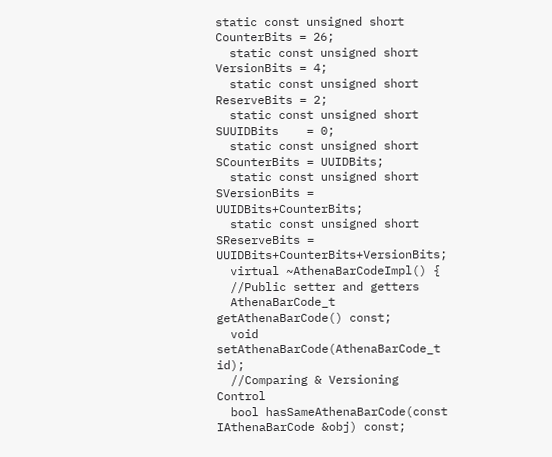static const unsigned short CounterBits = 26;
  static const unsigned short VersionBits = 4;
  static const unsigned short ReserveBits = 2;
  static const unsigned short SUUIDBits    = 0;
  static const unsigned short SCounterBits = UUIDBits;
  static const unsigned short SVersionBits = UUIDBits+CounterBits;
  static const unsigned short SReserveBits = UUIDBits+CounterBits+VersionBits;
  virtual ~AthenaBarCodeImpl() {
  //Public setter and getters
  AthenaBarCode_t getAthenaBarCode() const;
  void setAthenaBarCode(AthenaBarCode_t id);
  //Comparing & Versioning Control
  bool hasSameAthenaBarCode(const IAthenaBarCode &obj) const;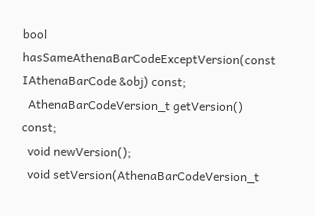bool hasSameAthenaBarCodeExceptVersion(const IAthenaBarCode &obj) const;
  AthenaBarCodeVersion_t getVersion() const;
  void newVersion();
  void setVersion(AthenaBarCodeVersion_t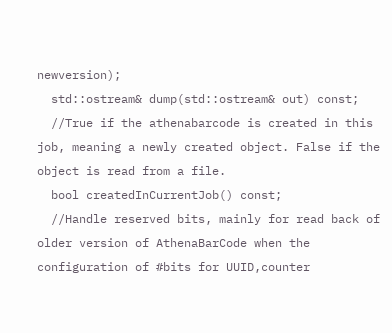newversion);
  std::ostream& dump(std::ostream& out) const;
  //True if the athenabarcode is created in this job, meaning a newly created object. False if the object is read from a file.
  bool createdInCurrentJob() const;
  //Handle reserved bits, mainly for read back of older version of AthenaBarCode when the configuration of #bits for UUID,counter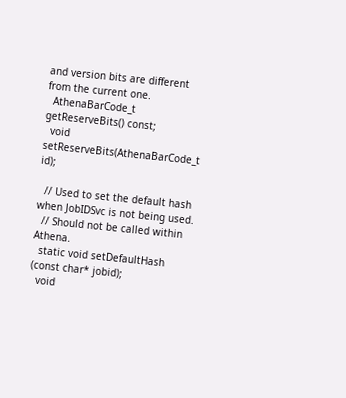and version bits are different from the current one.
  AthenaBarCode_t getReserveBits() const;
  void setReserveBits(AthenaBarCode_t id);

  // Used to set the default hash when JobIDSvc is not being used.
  // Should not be called within Athena.
  static void setDefaultHash (const char* jobid);
  void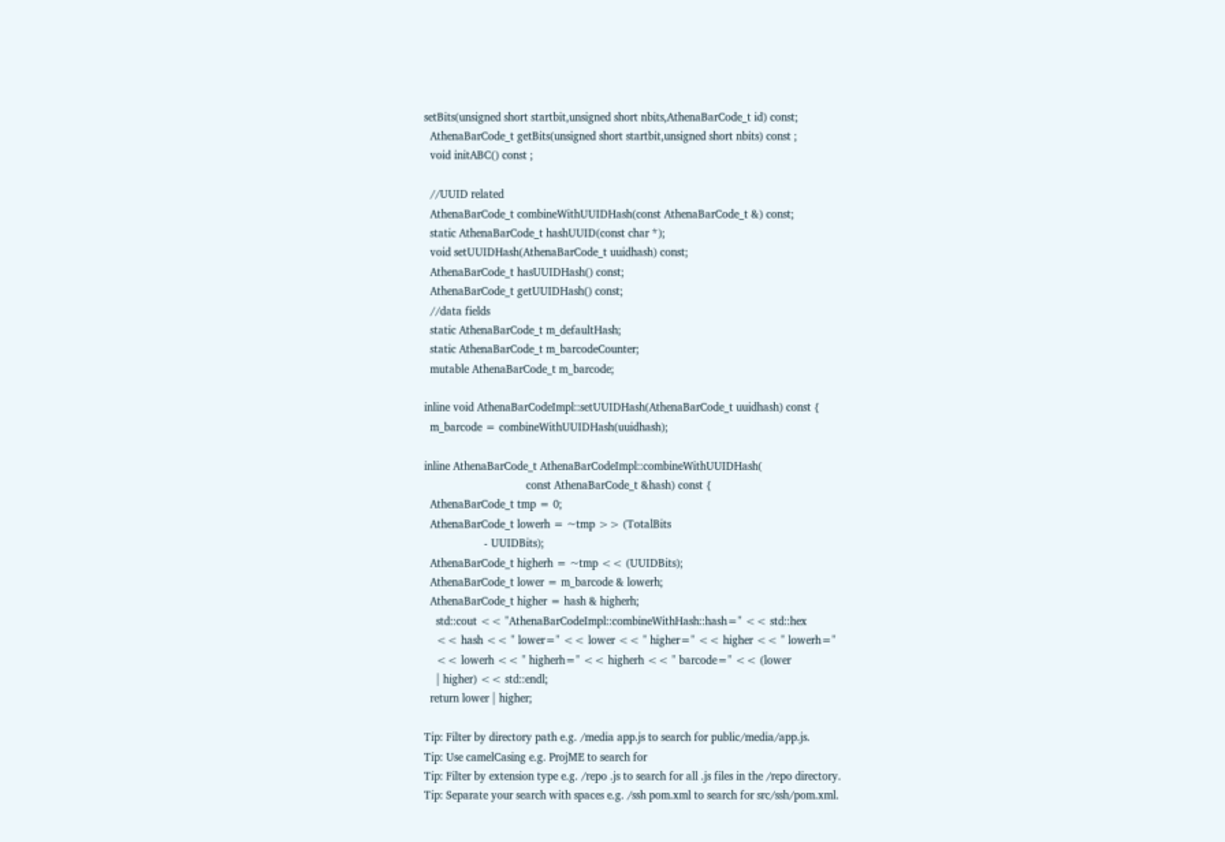setBits(unsigned short startbit,unsigned short nbits,AthenaBarCode_t id) const;
  AthenaBarCode_t getBits(unsigned short startbit,unsigned short nbits) const ;
  void initABC() const ;

  //UUID related
  AthenaBarCode_t combineWithUUIDHash(const AthenaBarCode_t &) const;
  static AthenaBarCode_t hashUUID(const char *);
  void setUUIDHash(AthenaBarCode_t uuidhash) const;
  AthenaBarCode_t hasUUIDHash() const;
  AthenaBarCode_t getUUIDHash() const;
  //data fields
  static AthenaBarCode_t m_defaultHash;
  static AthenaBarCode_t m_barcodeCounter;
  mutable AthenaBarCode_t m_barcode;

inline void AthenaBarCodeImpl::setUUIDHash(AthenaBarCode_t uuidhash) const {
  m_barcode = combineWithUUIDHash(uuidhash);

inline AthenaBarCode_t AthenaBarCodeImpl::combineWithUUIDHash(
                                  const AthenaBarCode_t &hash) const {
  AthenaBarCode_t tmp = 0;
  AthenaBarCode_t lowerh = ~tmp >> (TotalBits
                    - UUIDBits);
  AthenaBarCode_t higherh = ~tmp << (UUIDBits);
  AthenaBarCode_t lower = m_barcode & lowerh;
  AthenaBarCode_t higher = hash & higherh;
    std::cout << "AthenaBarCodeImpl::combineWithHash::hash=" << std::hex
    << hash << " lower=" << lower << " higher=" << higher << " lowerh="
    << lowerh << " higherh=" << higherh << " barcode=" << (lower
    | higher) << std::endl;
  return lower | higher;

Tip: Filter by directory path e.g. /media app.js to search for public/media/app.js.
Tip: Use camelCasing e.g. ProjME to search for
Tip: Filter by extension type e.g. /repo .js to search for all .js files in the /repo directory.
Tip: Separate your search with spaces e.g. /ssh pom.xml to search for src/ssh/pom.xml.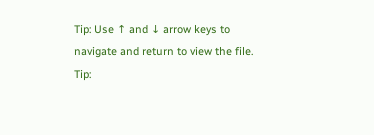Tip: Use ↑ and ↓ arrow keys to navigate and return to view the file.
Tip: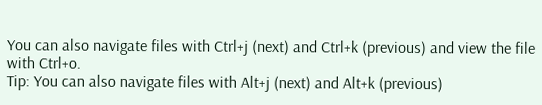You can also navigate files with Ctrl+j (next) and Ctrl+k (previous) and view the file with Ctrl+o.
Tip: You can also navigate files with Alt+j (next) and Alt+k (previous)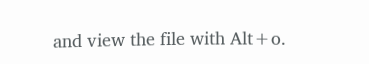and view the file with Alt+o.